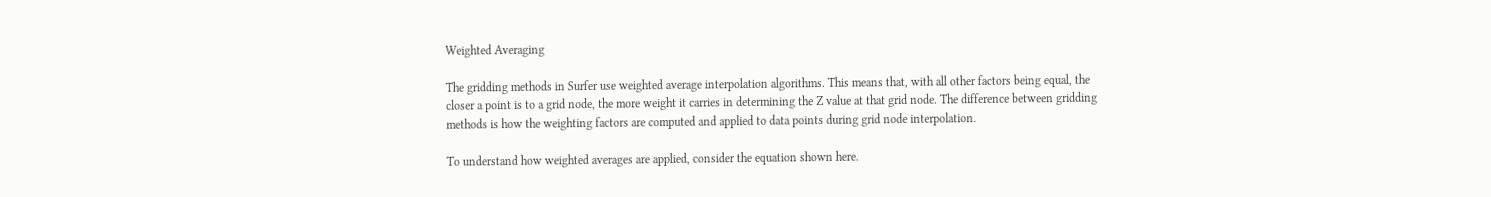Weighted Averaging

The gridding methods in Surfer use weighted average interpolation algorithms. This means that, with all other factors being equal, the closer a point is to a grid node, the more weight it carries in determining the Z value at that grid node. The difference between gridding methods is how the weighting factors are computed and applied to data points during grid node interpolation.

To understand how weighted averages are applied, consider the equation shown here.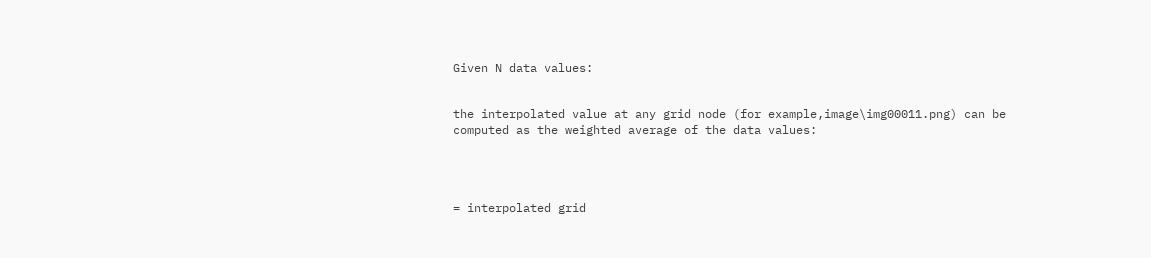Given N data values:


the interpolated value at any grid node (for example,image\img00011.png) can be computed as the weighted average of the data values:




= interpolated grid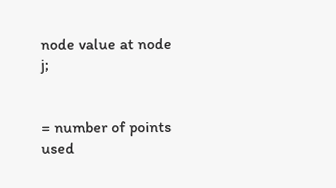node value at node j;


= number of points used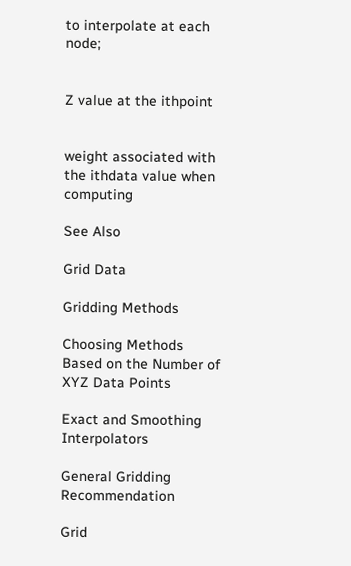to interpolate at each node;


Z value at the ithpoint


weight associated with the ithdata value when computing

See Also

Grid Data

Gridding Methods

Choosing Methods Based on the Number of XYZ Data Points

Exact and Smoothing Interpolators

General Gridding Recommendation

Grid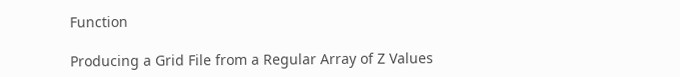Function

Producing a Grid File from a Regular Array of Z Values